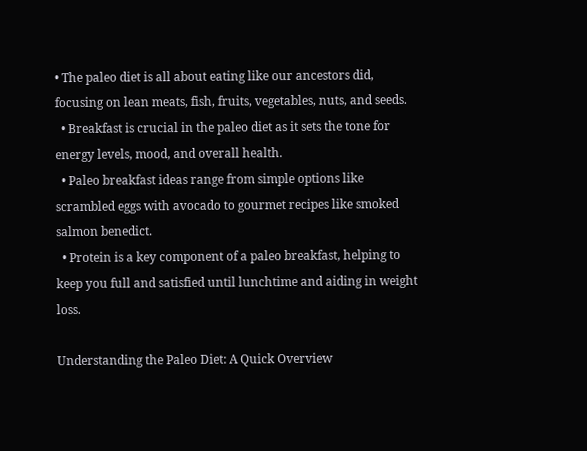• The paleo diet is all about eating like our ancestors did, focusing on lean meats, fish, fruits, vegetables, nuts, and seeds.
  • Breakfast is crucial in the paleo diet as it sets the tone for energy levels, mood, and overall health.
  • Paleo breakfast ideas range from simple options like scrambled eggs with avocado to gourmet recipes like smoked salmon benedict.
  • Protein is a key component of a paleo breakfast, helping to keep you full and satisfied until lunchtime and aiding in weight loss.

Understanding the Paleo Diet: A Quick Overview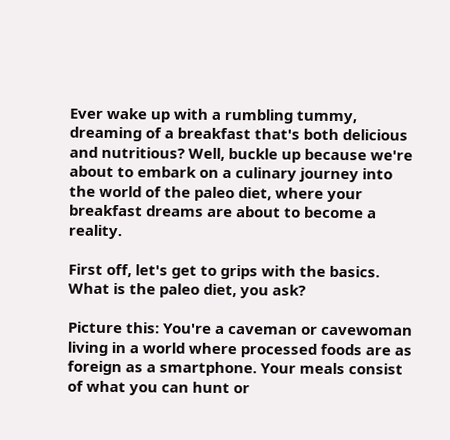Ever wake up with a rumbling tummy, dreaming of a breakfast that's both delicious and nutritious? Well, buckle up because we're about to embark on a culinary journey into the world of the paleo diet, where your breakfast dreams are about to become a reality.

First off, let's get to grips with the basics. What is the paleo diet, you ask?

Picture this: You're a caveman or cavewoman living in a world where processed foods are as foreign as a smartphone. Your meals consist of what you can hunt or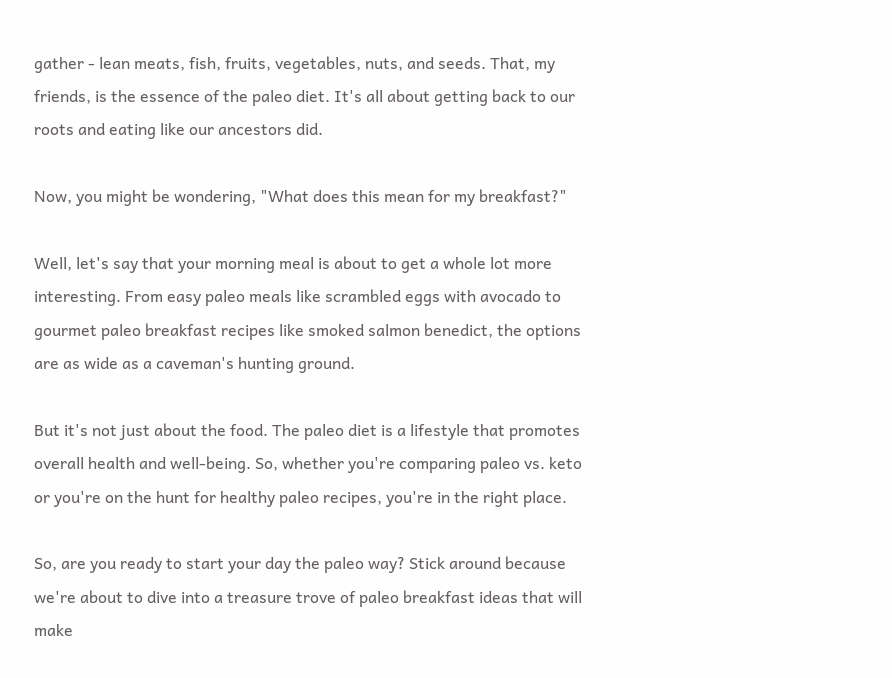gather - lean meats, fish, fruits, vegetables, nuts, and seeds. That, my friends, is the essence of the paleo diet. It's all about getting back to our roots and eating like our ancestors did.

Now, you might be wondering, "What does this mean for my breakfast?"

Well, let's say that your morning meal is about to get a whole lot more interesting. From easy paleo meals like scrambled eggs with avocado to gourmet paleo breakfast recipes like smoked salmon benedict, the options are as wide as a caveman's hunting ground.

But it's not just about the food. The paleo diet is a lifestyle that promotes overall health and well-being. So, whether you're comparing paleo vs. keto or you're on the hunt for healthy paleo recipes, you're in the right place.

So, are you ready to start your day the paleo way? Stick around because we're about to dive into a treasure trove of paleo breakfast ideas that will make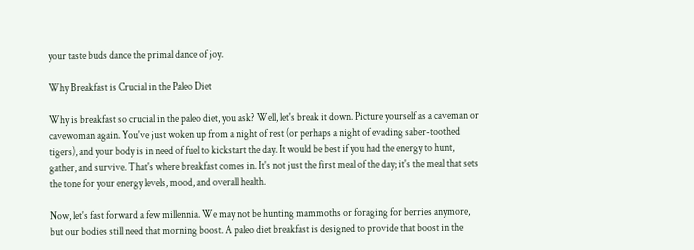your taste buds dance the primal dance of joy.

Why Breakfast is Crucial in the Paleo Diet

Why is breakfast so crucial in the paleo diet, you ask? Well, let's break it down. Picture yourself as a caveman or cavewoman again. You've just woken up from a night of rest (or perhaps a night of evading saber-toothed tigers), and your body is in need of fuel to kickstart the day. It would be best if you had the energy to hunt, gather, and survive. That's where breakfast comes in. It's not just the first meal of the day; it's the meal that sets the tone for your energy levels, mood, and overall health.

Now, let's fast forward a few millennia. We may not be hunting mammoths or foraging for berries anymore, but our bodies still need that morning boost. A paleo diet breakfast is designed to provide that boost in the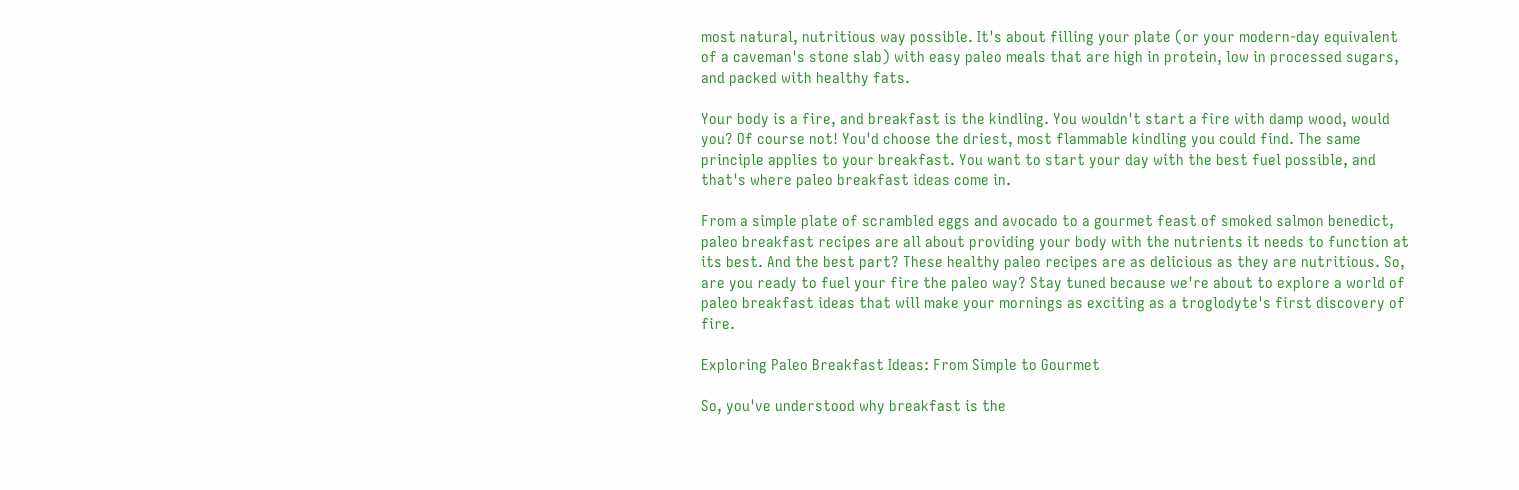most natural, nutritious way possible. It's about filling your plate (or your modern-day equivalent of a caveman's stone slab) with easy paleo meals that are high in protein, low in processed sugars, and packed with healthy fats.

Your body is a fire, and breakfast is the kindling. You wouldn't start a fire with damp wood, would you? Of course not! You'd choose the driest, most flammable kindling you could find. The same principle applies to your breakfast. You want to start your day with the best fuel possible, and that's where paleo breakfast ideas come in.

From a simple plate of scrambled eggs and avocado to a gourmet feast of smoked salmon benedict, paleo breakfast recipes are all about providing your body with the nutrients it needs to function at its best. And the best part? These healthy paleo recipes are as delicious as they are nutritious. So, are you ready to fuel your fire the paleo way? Stay tuned because we're about to explore a world of paleo breakfast ideas that will make your mornings as exciting as a troglodyte's first discovery of fire.

Exploring Paleo Breakfast Ideas: From Simple to Gourmet

So, you've understood why breakfast is the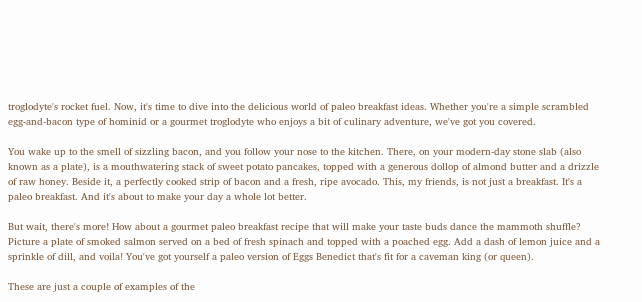troglodyte's rocket fuel. Now, it's time to dive into the delicious world of paleo breakfast ideas. Whether you're a simple scrambled egg-and-bacon type of hominid or a gourmet troglodyte who enjoys a bit of culinary adventure, we've got you covered.

You wake up to the smell of sizzling bacon, and you follow your nose to the kitchen. There, on your modern-day stone slab (also known as a plate), is a mouthwatering stack of sweet potato pancakes, topped with a generous dollop of almond butter and a drizzle of raw honey. Beside it, a perfectly cooked strip of bacon and a fresh, ripe avocado. This, my friends, is not just a breakfast. It's a paleo breakfast. And it's about to make your day a whole lot better.

But wait, there's more! How about a gourmet paleo breakfast recipe that will make your taste buds dance the mammoth shuffle? Picture a plate of smoked salmon served on a bed of fresh spinach and topped with a poached egg. Add a dash of lemon juice and a sprinkle of dill, and voila! You've got yourself a paleo version of Eggs Benedict that's fit for a caveman king (or queen).

These are just a couple of examples of the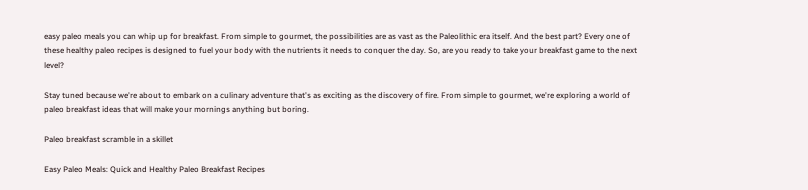easy paleo meals you can whip up for breakfast. From simple to gourmet, the possibilities are as vast as the Paleolithic era itself. And the best part? Every one of these healthy paleo recipes is designed to fuel your body with the nutrients it needs to conquer the day. So, are you ready to take your breakfast game to the next level?

Stay tuned because we're about to embark on a culinary adventure that's as exciting as the discovery of fire. From simple to gourmet, we're exploring a world of paleo breakfast ideas that will make your mornings anything but boring.

Paleo breakfast scramble in a skillet

Easy Paleo Meals: Quick and Healthy Paleo Breakfast Recipes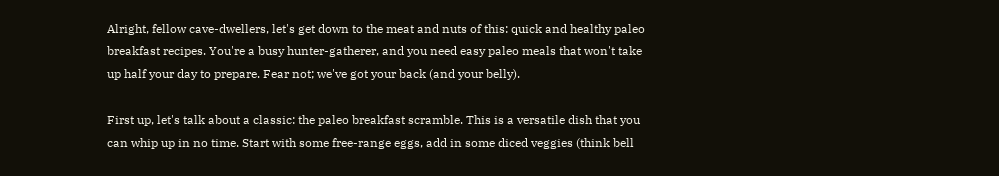Alright, fellow cave-dwellers, let's get down to the meat and nuts of this: quick and healthy paleo breakfast recipes. You're a busy hunter-gatherer, and you need easy paleo meals that won't take up half your day to prepare. Fear not; we've got your back (and your belly).

First up, let's talk about a classic: the paleo breakfast scramble. This is a versatile dish that you can whip up in no time. Start with some free-range eggs, add in some diced veggies (think bell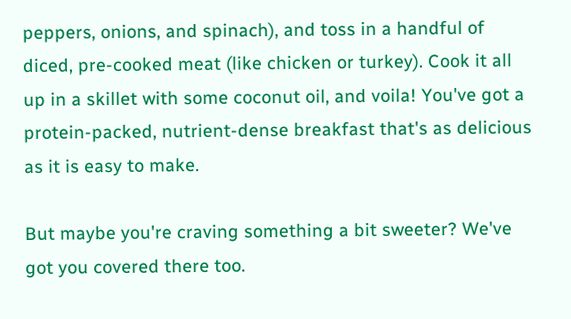peppers, onions, and spinach), and toss in a handful of diced, pre-cooked meat (like chicken or turkey). Cook it all up in a skillet with some coconut oil, and voila! You've got a protein-packed, nutrient-dense breakfast that's as delicious as it is easy to make.

But maybe you're craving something a bit sweeter? We've got you covered there too.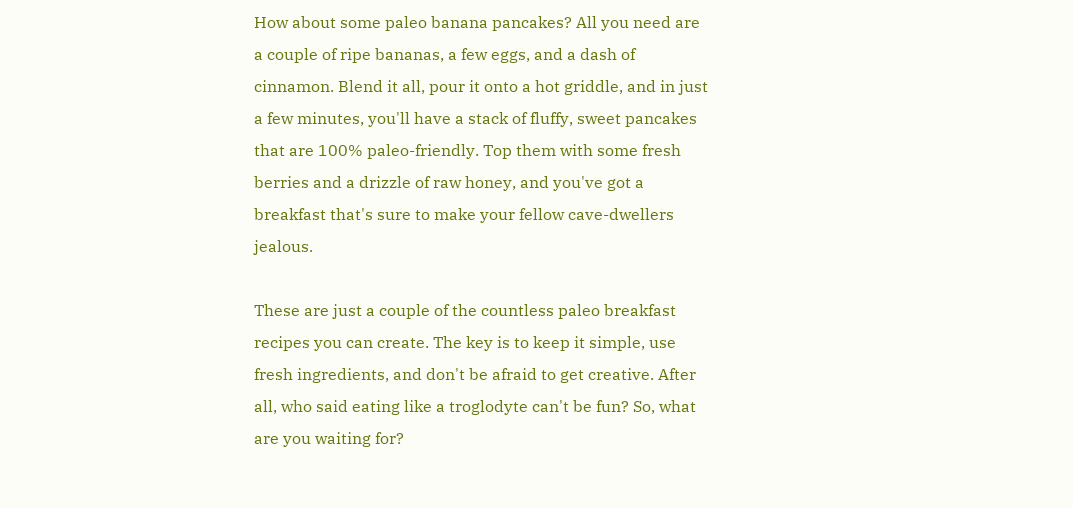How about some paleo banana pancakes? All you need are a couple of ripe bananas, a few eggs, and a dash of cinnamon. Blend it all, pour it onto a hot griddle, and in just a few minutes, you'll have a stack of fluffy, sweet pancakes that are 100% paleo-friendly. Top them with some fresh berries and a drizzle of raw honey, and you've got a breakfast that's sure to make your fellow cave-dwellers jealous.

These are just a couple of the countless paleo breakfast recipes you can create. The key is to keep it simple, use fresh ingredients, and don't be afraid to get creative. After all, who said eating like a troglodyte can't be fun? So, what are you waiting for?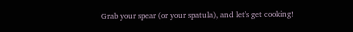Grab your spear (or your spatula), and let's get cooking!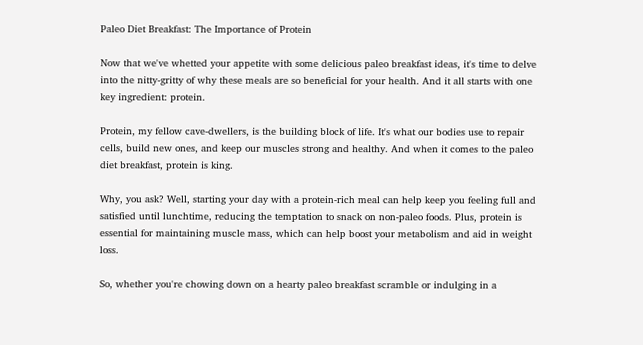Paleo Diet Breakfast: The Importance of Protein

Now that we've whetted your appetite with some delicious paleo breakfast ideas, it's time to delve into the nitty-gritty of why these meals are so beneficial for your health. And it all starts with one key ingredient: protein.

Protein, my fellow cave-dwellers, is the building block of life. It's what our bodies use to repair cells, build new ones, and keep our muscles strong and healthy. And when it comes to the paleo diet breakfast, protein is king.

Why, you ask? Well, starting your day with a protein-rich meal can help keep you feeling full and satisfied until lunchtime, reducing the temptation to snack on non-paleo foods. Plus, protein is essential for maintaining muscle mass, which can help boost your metabolism and aid in weight loss.

So, whether you're chowing down on a hearty paleo breakfast scramble or indulging in a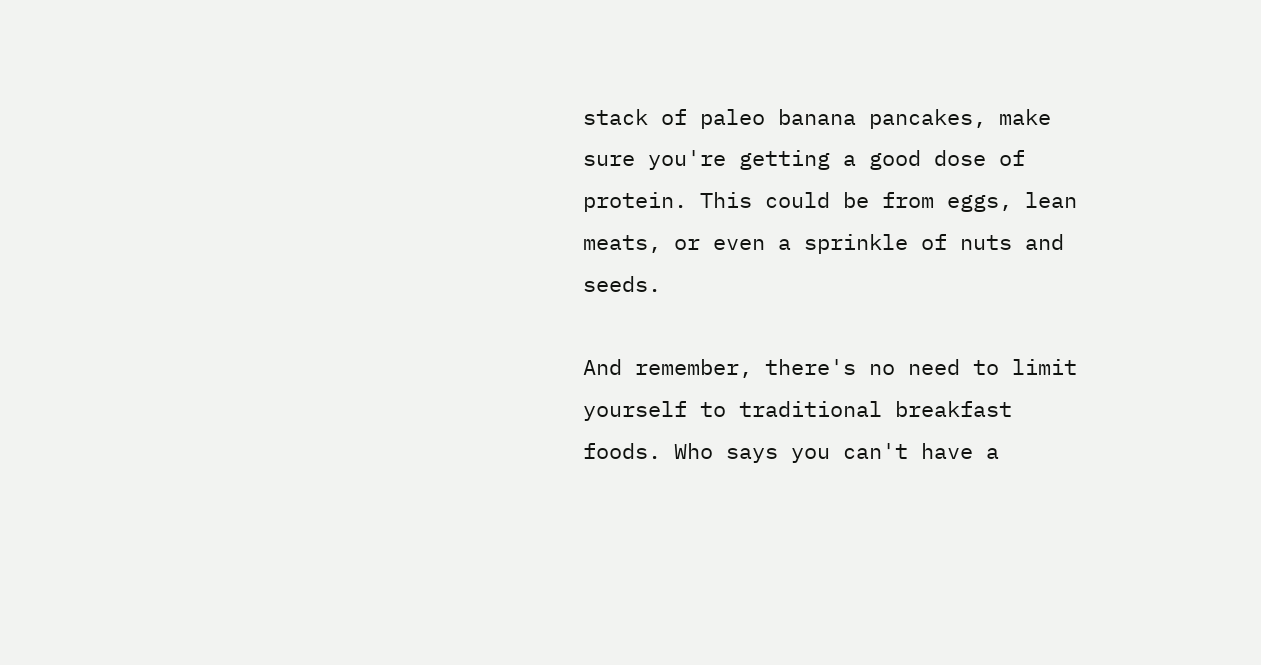stack of paleo banana pancakes, make sure you're getting a good dose of protein. This could be from eggs, lean meats, or even a sprinkle of nuts and seeds.

And remember, there's no need to limit yourself to traditional breakfast foods. Who says you can't have a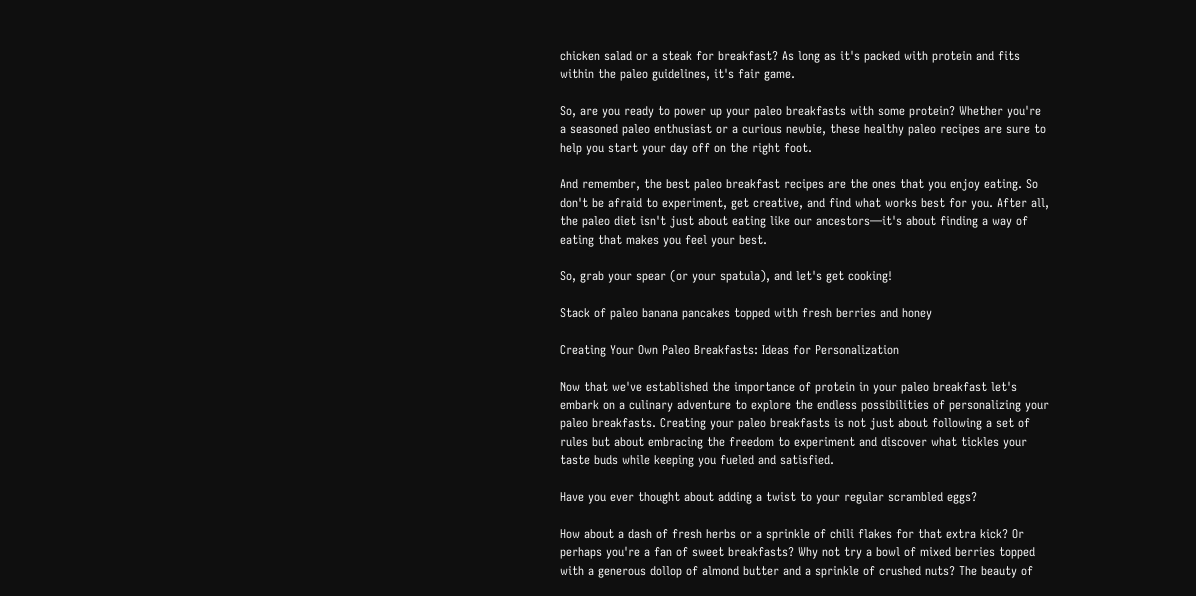chicken salad or a steak for breakfast? As long as it's packed with protein and fits within the paleo guidelines, it's fair game.

So, are you ready to power up your paleo breakfasts with some protein? Whether you're a seasoned paleo enthusiast or a curious newbie, these healthy paleo recipes are sure to help you start your day off on the right foot.

And remember, the best paleo breakfast recipes are the ones that you enjoy eating. So don't be afraid to experiment, get creative, and find what works best for you. After all, the paleo diet isn't just about eating like our ancestors—it's about finding a way of eating that makes you feel your best.

So, grab your spear (or your spatula), and let's get cooking!

Stack of paleo banana pancakes topped with fresh berries and honey

Creating Your Own Paleo Breakfasts: Ideas for Personalization

Now that we've established the importance of protein in your paleo breakfast let's embark on a culinary adventure to explore the endless possibilities of personalizing your paleo breakfasts. Creating your paleo breakfasts is not just about following a set of rules but about embracing the freedom to experiment and discover what tickles your taste buds while keeping you fueled and satisfied.

Have you ever thought about adding a twist to your regular scrambled eggs?

How about a dash of fresh herbs or a sprinkle of chili flakes for that extra kick? Or perhaps you're a fan of sweet breakfasts? Why not try a bowl of mixed berries topped with a generous dollop of almond butter and a sprinkle of crushed nuts? The beauty of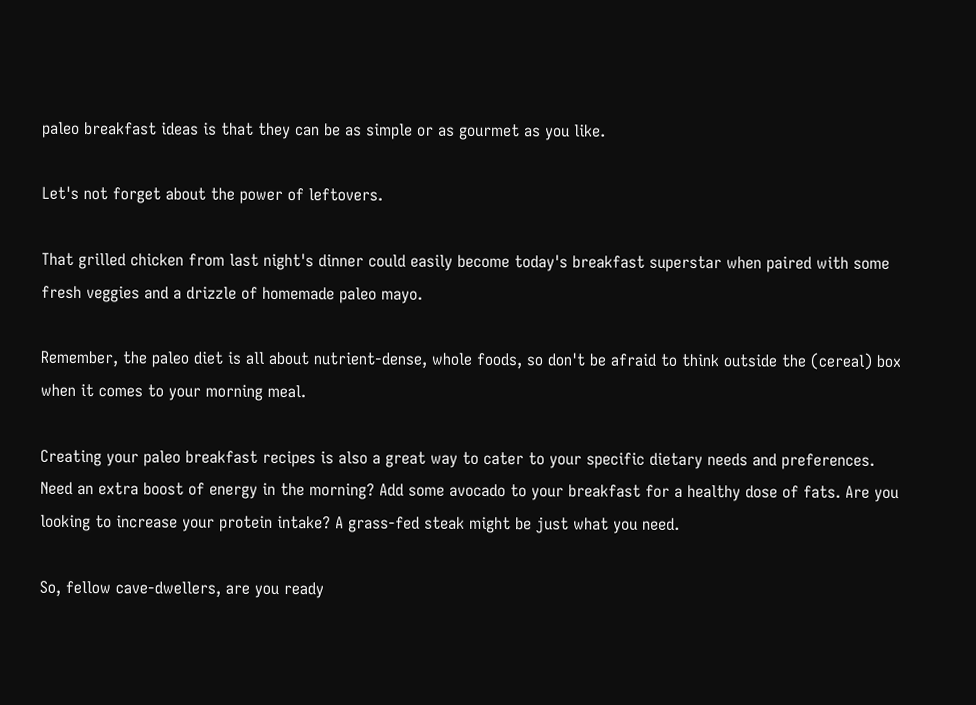paleo breakfast ideas is that they can be as simple or as gourmet as you like.

Let's not forget about the power of leftovers.

That grilled chicken from last night's dinner could easily become today's breakfast superstar when paired with some fresh veggies and a drizzle of homemade paleo mayo.

Remember, the paleo diet is all about nutrient-dense, whole foods, so don't be afraid to think outside the (cereal) box when it comes to your morning meal.

Creating your paleo breakfast recipes is also a great way to cater to your specific dietary needs and preferences. Need an extra boost of energy in the morning? Add some avocado to your breakfast for a healthy dose of fats. Are you looking to increase your protein intake? A grass-fed steak might be just what you need.

So, fellow cave-dwellers, are you ready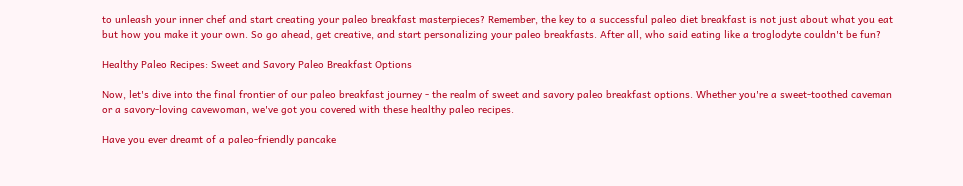to unleash your inner chef and start creating your paleo breakfast masterpieces? Remember, the key to a successful paleo diet breakfast is not just about what you eat but how you make it your own. So go ahead, get creative, and start personalizing your paleo breakfasts. After all, who said eating like a troglodyte couldn't be fun?

Healthy Paleo Recipes: Sweet and Savory Paleo Breakfast Options

Now, let's dive into the final frontier of our paleo breakfast journey - the realm of sweet and savory paleo breakfast options. Whether you're a sweet-toothed caveman or a savory-loving cavewoman, we've got you covered with these healthy paleo recipes.

Have you ever dreamt of a paleo-friendly pancake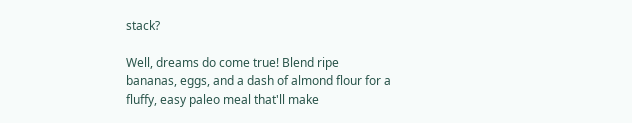stack?

Well, dreams do come true! Blend ripe bananas, eggs, and a dash of almond flour for a fluffy, easy paleo meal that'll make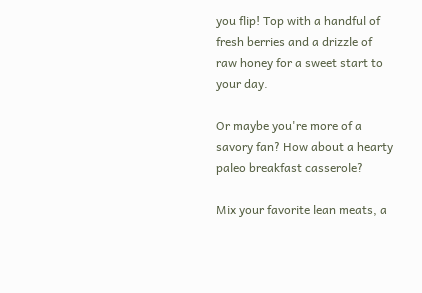you flip! Top with a handful of fresh berries and a drizzle of raw honey for a sweet start to your day.

Or maybe you're more of a savory fan? How about a hearty paleo breakfast casserole?

Mix your favorite lean meats, a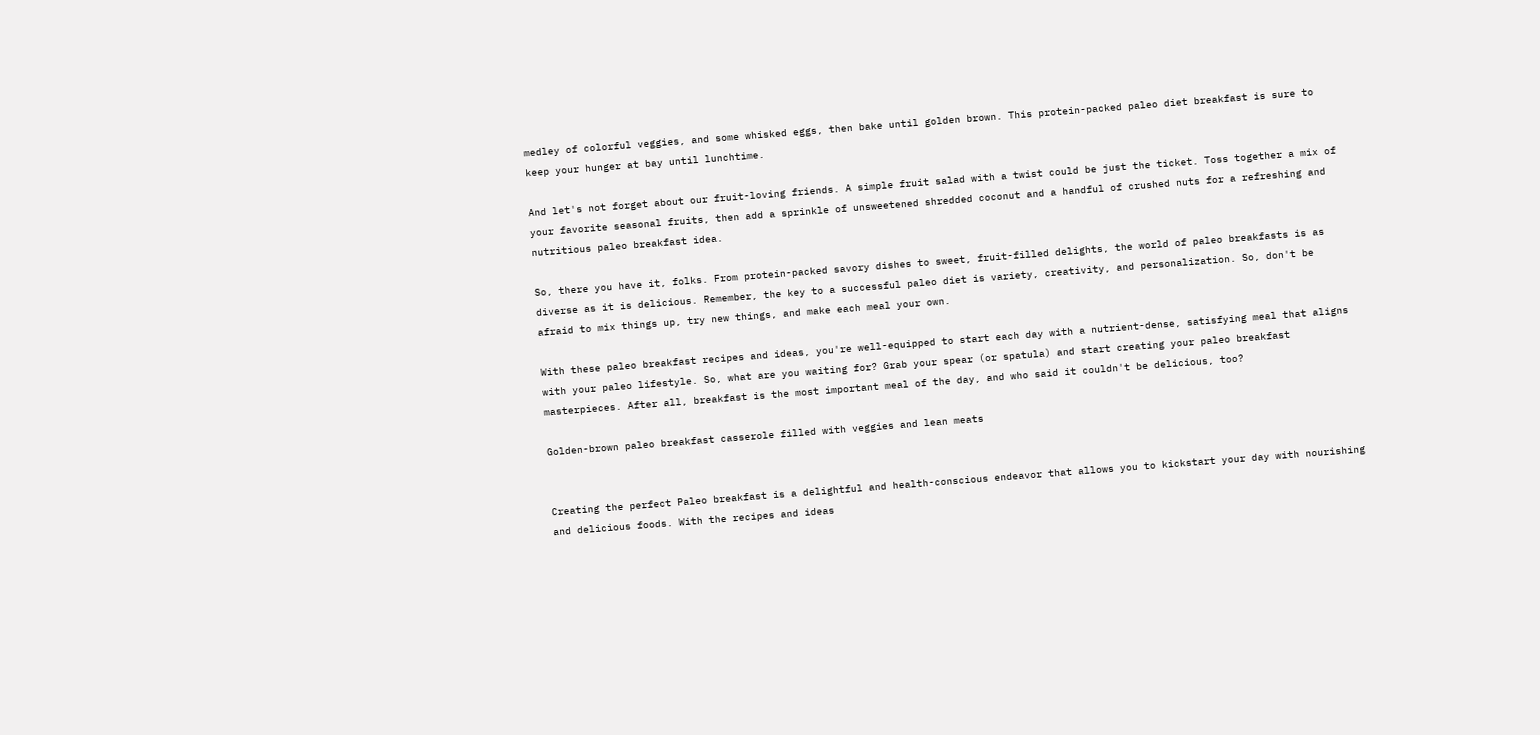medley of colorful veggies, and some whisked eggs, then bake until golden brown. This protein-packed paleo diet breakfast is sure to keep your hunger at bay until lunchtime.

And let's not forget about our fruit-loving friends. A simple fruit salad with a twist could be just the ticket. Toss together a mix of your favorite seasonal fruits, then add a sprinkle of unsweetened shredded coconut and a handful of crushed nuts for a refreshing and nutritious paleo breakfast idea.

So, there you have it, folks. From protein-packed savory dishes to sweet, fruit-filled delights, the world of paleo breakfasts is as diverse as it is delicious. Remember, the key to a successful paleo diet is variety, creativity, and personalization. So, don't be afraid to mix things up, try new things, and make each meal your own.

With these paleo breakfast recipes and ideas, you're well-equipped to start each day with a nutrient-dense, satisfying meal that aligns with your paleo lifestyle. So, what are you waiting for? Grab your spear (or spatula) and start creating your paleo breakfast masterpieces. After all, breakfast is the most important meal of the day, and who said it couldn't be delicious, too?

Golden-brown paleo breakfast casserole filled with veggies and lean meats


Creating the perfect Paleo breakfast is a delightful and health-conscious endeavor that allows you to kickstart your day with nourishing and delicious foods. With the recipes and ideas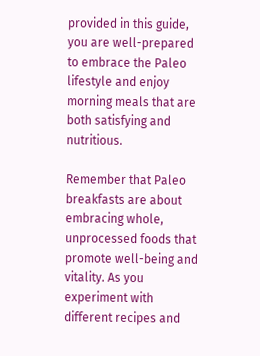provided in this guide, you are well-prepared to embrace the Paleo lifestyle and enjoy morning meals that are both satisfying and nutritious.

Remember that Paleo breakfasts are about embracing whole, unprocessed foods that promote well-being and vitality. As you experiment with different recipes and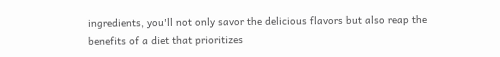ingredients, you'll not only savor the delicious flavors but also reap the benefits of a diet that prioritizes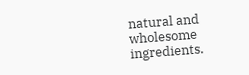natural and wholesome ingredients.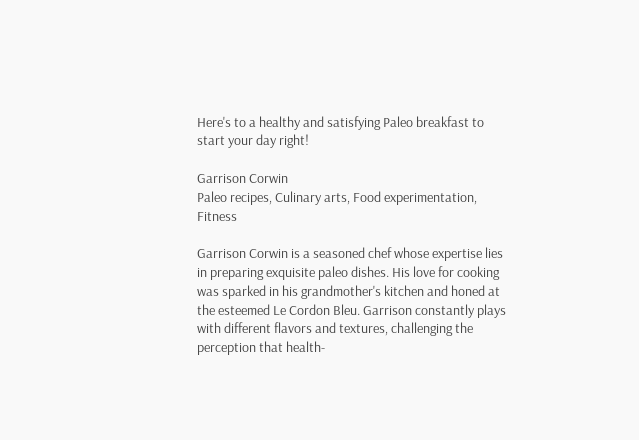Here's to a healthy and satisfying Paleo breakfast to start your day right!

Garrison Corwin
Paleo recipes, Culinary arts, Food experimentation, Fitness

Garrison Corwin is a seasoned chef whose expertise lies in preparing exquisite paleo dishes. His love for cooking was sparked in his grandmother's kitchen and honed at the esteemed Le Cordon Bleu. Garrison constantly plays with different flavors and textures, challenging the perception that health-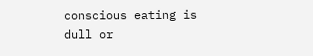conscious eating is dull or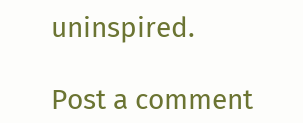uninspired.

Post a comment